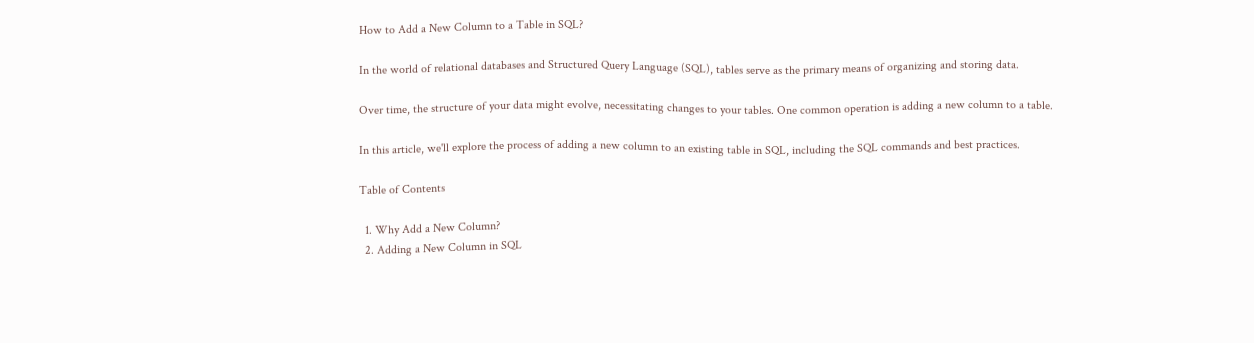How to Add a New Column to a Table in SQL?

In the world of relational databases and Structured Query Language (SQL), tables serve as the primary means of organizing and storing data.

Over time, the structure of your data might evolve, necessitating changes to your tables. One common operation is adding a new column to a table.

In this article, we'll explore the process of adding a new column to an existing table in SQL, including the SQL commands and best practices.

Table of Contents

  1. Why Add a New Column?
  2. Adding a New Column in SQL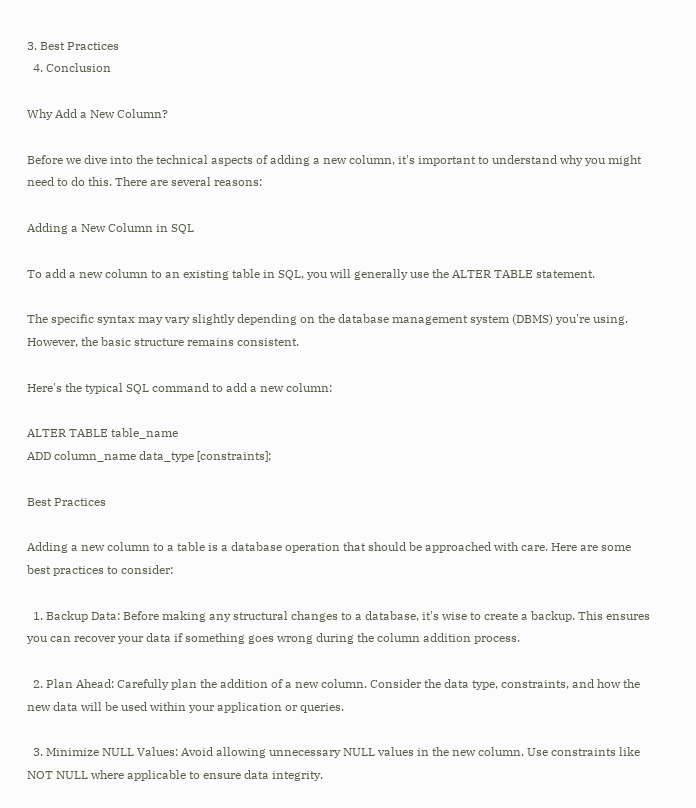3. Best Practices
  4. Conclusion

Why Add a New Column?

Before we dive into the technical aspects of adding a new column, it's important to understand why you might need to do this. There are several reasons:

Adding a New Column in SQL

To add a new column to an existing table in SQL, you will generally use the ALTER TABLE statement.

The specific syntax may vary slightly depending on the database management system (DBMS) you're using. However, the basic structure remains consistent.

Here's the typical SQL command to add a new column:

ALTER TABLE table_name
ADD column_name data_type [constraints];

Best Practices

Adding a new column to a table is a database operation that should be approached with care. Here are some best practices to consider:

  1. Backup Data: Before making any structural changes to a database, it's wise to create a backup. This ensures you can recover your data if something goes wrong during the column addition process.

  2. Plan Ahead: Carefully plan the addition of a new column. Consider the data type, constraints, and how the new data will be used within your application or queries.

  3. Minimize NULL Values: Avoid allowing unnecessary NULL values in the new column. Use constraints like NOT NULL where applicable to ensure data integrity.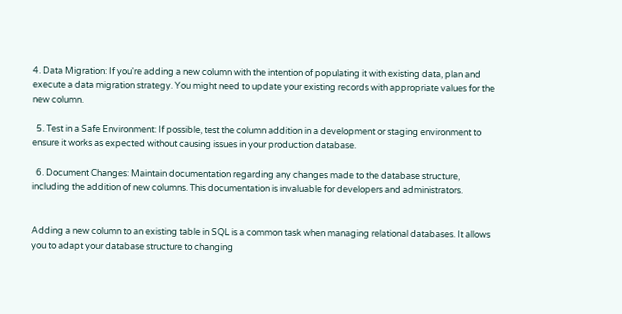4. Data Migration: If you're adding a new column with the intention of populating it with existing data, plan and execute a data migration strategy. You might need to update your existing records with appropriate values for the new column.

  5. Test in a Safe Environment: If possible, test the column addition in a development or staging environment to ensure it works as expected without causing issues in your production database.

  6. Document Changes: Maintain documentation regarding any changes made to the database structure, including the addition of new columns. This documentation is invaluable for developers and administrators.


Adding a new column to an existing table in SQL is a common task when managing relational databases. It allows you to adapt your database structure to changing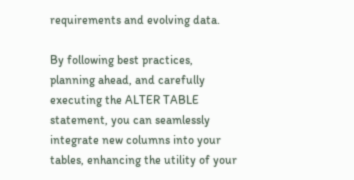requirements and evolving data.

By following best practices, planning ahead, and carefully executing the ALTER TABLE statement, you can seamlessly integrate new columns into your tables, enhancing the utility of your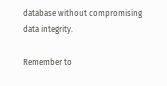database without compromising data integrity.

Remember to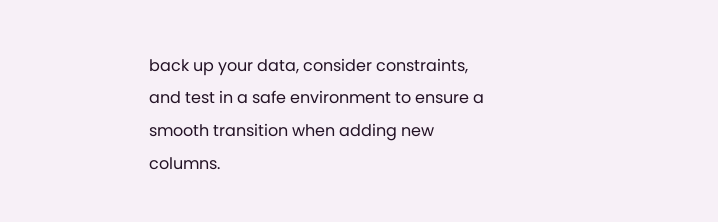back up your data, consider constraints, and test in a safe environment to ensure a smooth transition when adding new columns.